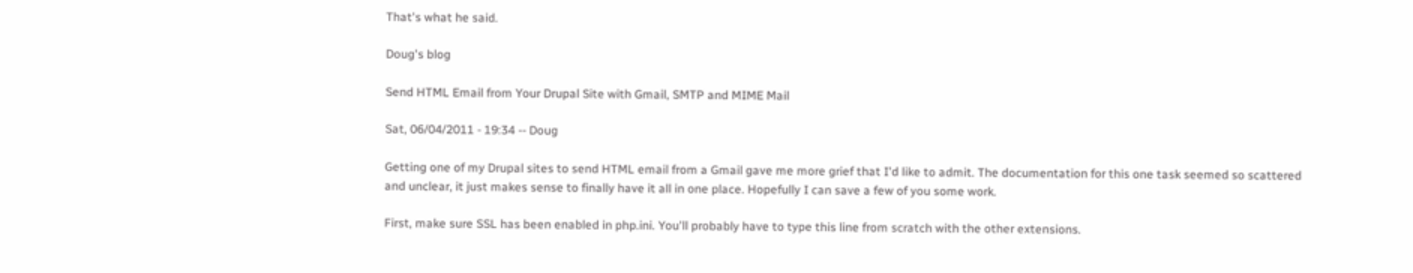That's what he said.

Doug's blog

Send HTML Email from Your Drupal Site with Gmail, SMTP and MIME Mail

Sat, 06/04/2011 - 19:34 -- Doug

Getting one of my Drupal sites to send HTML email from a Gmail gave me more grief that I'd like to admit. The documentation for this one task seemed so scattered and unclear, it just makes sense to finally have it all in one place. Hopefully I can save a few of you some work.

First, make sure SSL has been enabled in php.ini. You'll probably have to type this line from scratch with the other extensions.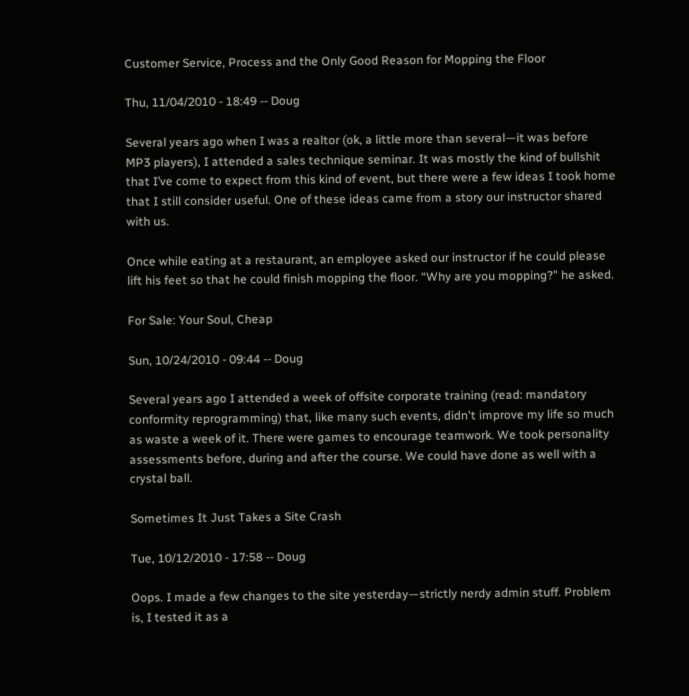Customer Service, Process and the Only Good Reason for Mopping the Floor

Thu, 11/04/2010 - 18:49 -- Doug

Several years ago when I was a realtor (ok, a little more than several—it was before MP3 players), I attended a sales technique seminar. It was mostly the kind of bullshit that I’ve come to expect from this kind of event, but there were a few ideas I took home that I still consider useful. One of these ideas came from a story our instructor shared with us.

Once while eating at a restaurant, an employee asked our instructor if he could please lift his feet so that he could finish mopping the floor. “Why are you mopping?” he asked.

For Sale: Your Soul, Cheap

Sun, 10/24/2010 - 09:44 -- Doug

Several years ago I attended a week of offsite corporate training (read: mandatory conformity reprogramming) that, like many such events, didn't improve my life so much as waste a week of it. There were games to encourage teamwork. We took personality assessments before, during and after the course. We could have done as well with a crystal ball.

Sometimes It Just Takes a Site Crash

Tue, 10/12/2010 - 17:58 -- Doug

Oops. I made a few changes to the site yesterday—strictly nerdy admin stuff. Problem is, I tested it as a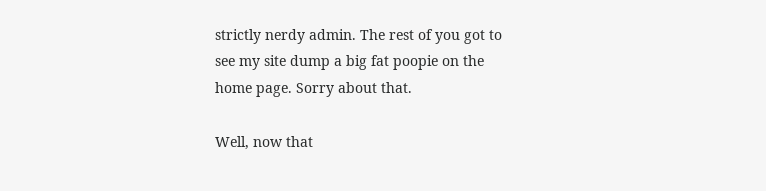strictly nerdy admin. The rest of you got to see my site dump a big fat poopie on the home page. Sorry about that.

Well, now that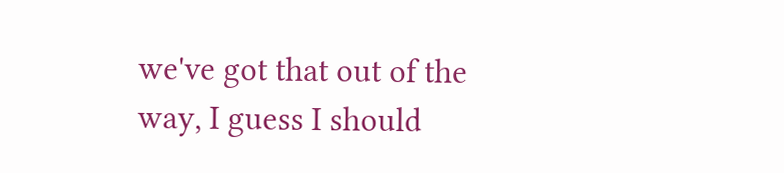we've got that out of the way, I guess I should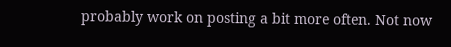probably work on posting a bit more often. Not now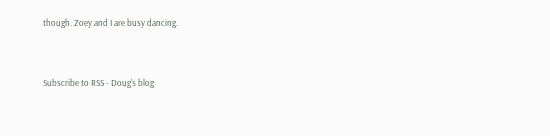though. Zoey and I are busy dancing.


Subscribe to RSS - Doug's blog